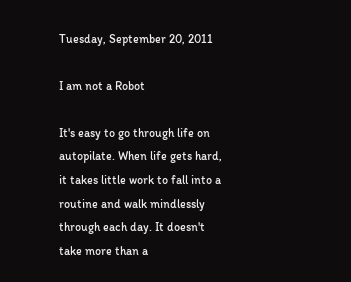Tuesday, September 20, 2011

I am not a Robot

It's easy to go through life on autopilate. When life gets hard, it takes little work to fall into a routine and walk mindlessly through each day. It doesn't take more than a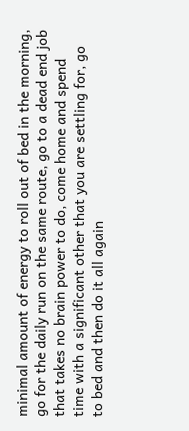minimal amount of energy to roll out of bed in the morning, go for the daily run on the same route, go to a dead end job that takes no brain power to do, come home and spend time with a significant other that you are settling for, go to bed and then do it all again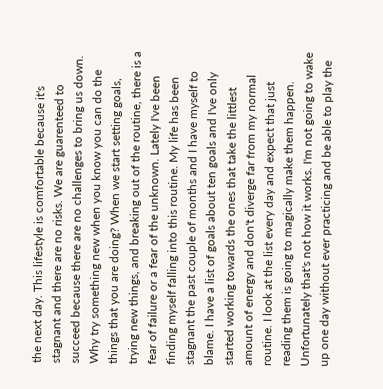the next day. This lifestyle is comfortable because it's stagnant and there are no risks. We are guarenteed to succeed because there are no challenges to bring us down. Why try something new when you know you can do the things that you are doing? When we start setting goals, trying new things, and breaking out of the routine, there is a fear of failure or a fear of the unknown. Lately I've been finding myself falling into this routine. My life has been stagnant the past couple of months and I have myself to blame. I have a list of goals about ten goals and I've only started working towards the ones that take the littlest amount of energy and don't diverge far from my normal routine. I look at the list every day and expect that just reading them is going to magically make them happen. Unfortunately that's not how it works. I'm not going to wake up one day without ever practicing and be able to play the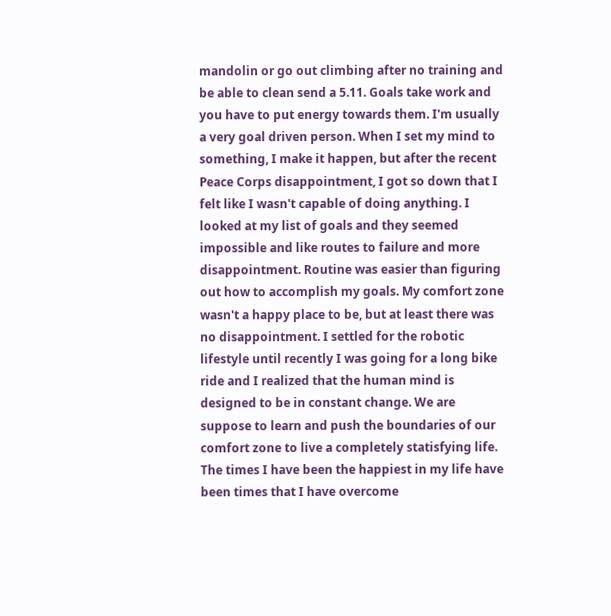mandolin or go out climbing after no training and be able to clean send a 5.11. Goals take work and you have to put energy towards them. I'm usually a very goal driven person. When I set my mind to something, I make it happen, but after the recent Peace Corps disappointment, I got so down that I felt like I wasn't capable of doing anything. I looked at my list of goals and they seemed impossible and like routes to failure and more disappointment. Routine was easier than figuring out how to accomplish my goals. My comfort zone wasn't a happy place to be, but at least there was no disappointment. I settled for the robotic lifestyle until recently I was going for a long bike ride and I realized that the human mind is designed to be in constant change. We are suppose to learn and push the boundaries of our comfort zone to live a completely statisfying life. The times I have been the happiest in my life have been times that I have overcome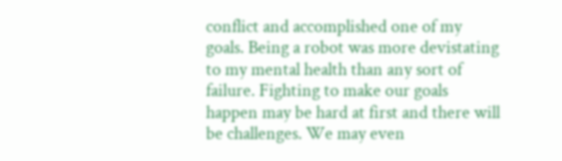conflict and accomplished one of my goals. Being a robot was more devistating to my mental health than any sort of failure. Fighting to make our goals happen may be hard at first and there will be challenges. We may even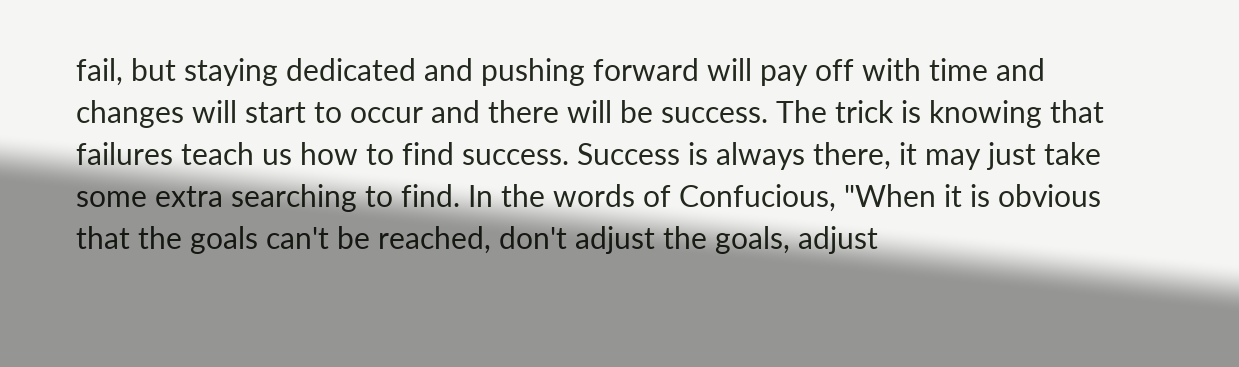fail, but staying dedicated and pushing forward will pay off with time and changes will start to occur and there will be success. The trick is knowing that failures teach us how to find success. Success is always there, it may just take some extra searching to find. In the words of Confucious, "When it is obvious that the goals can't be reached, don't adjust the goals, adjust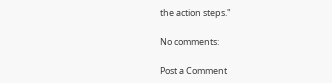the action steps."

No comments:

Post a Comment